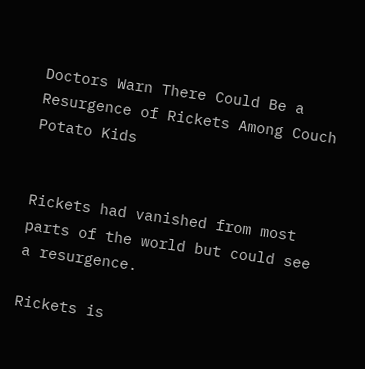Doctors Warn There Could Be a Resurgence of Rickets Among Couch Potato Kids


Rickets had vanished from most parts of the world but could see a resurgence.

Rickets is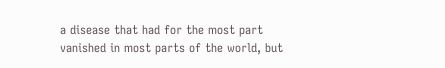a disease that had for the most part vanished in most parts of the world, but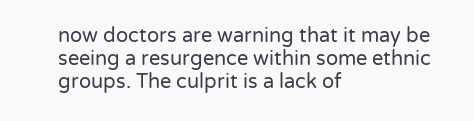now doctors are warning that it may be seeing a resurgence within some ethnic groups. The culprit is a lack of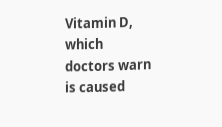Vitamin D, which doctors warn is caused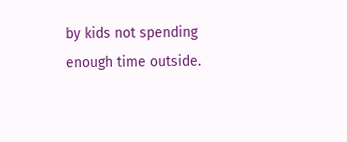by kids not spending enough time outside.